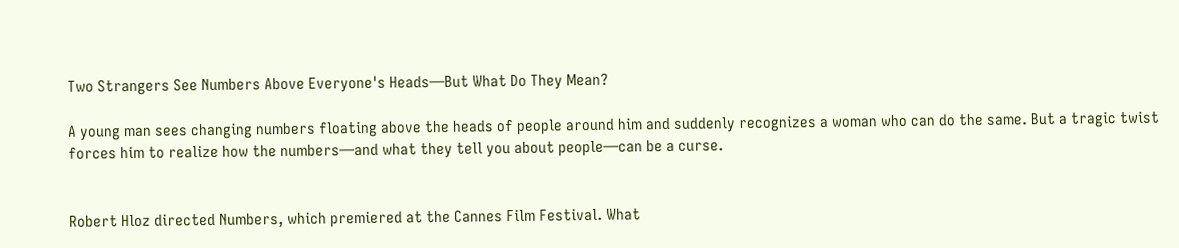Two Strangers See Numbers Above Everyone's Heads—But What Do They Mean?

A young man sees changing numbers floating above the heads of people around him and suddenly recognizes a woman who can do the same. But a tragic twist forces him to realize how the numbers—and what they tell you about people—can be a curse.


Robert Hloz directed Numbers, which premiered at the Cannes Film Festival. What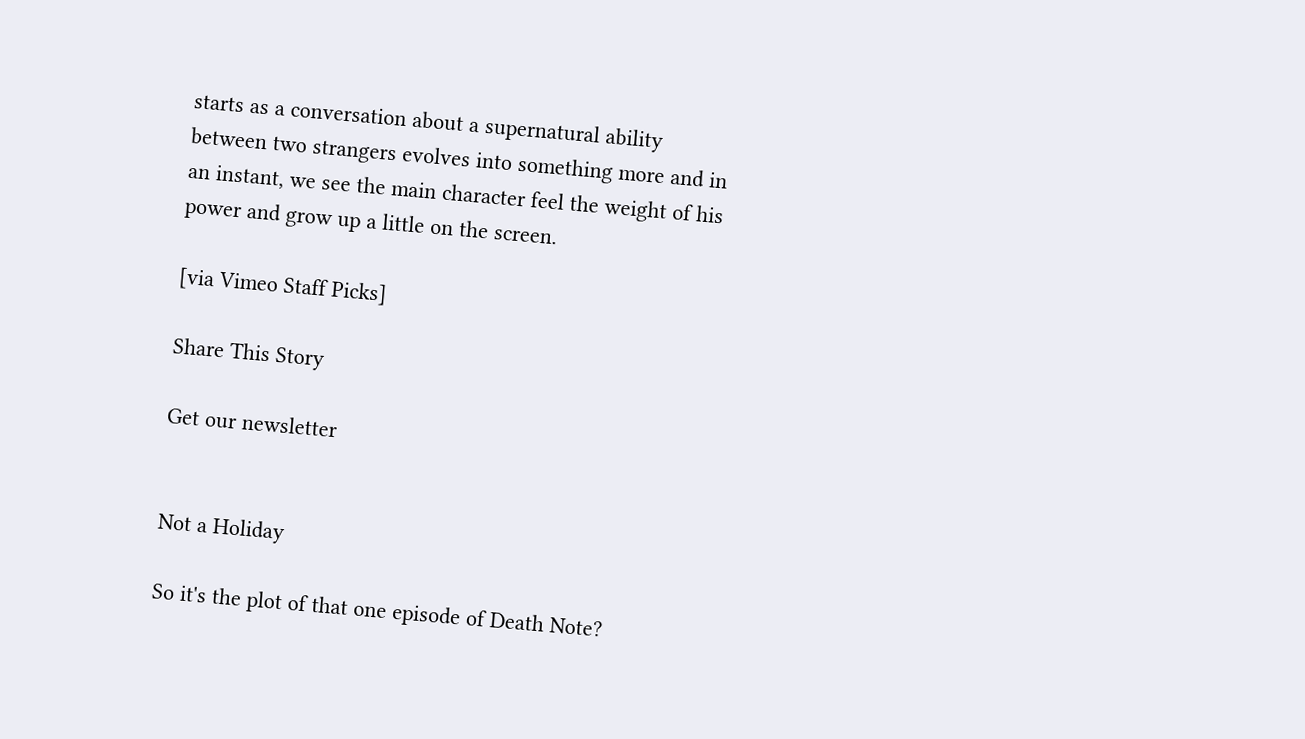starts as a conversation about a supernatural ability between two strangers evolves into something more and in an instant, we see the main character feel the weight of his power and grow up a little on the screen.

[via Vimeo Staff Picks]

Share This Story

Get our newsletter


Not a Holiday

So it's the plot of that one episode of Death Note?